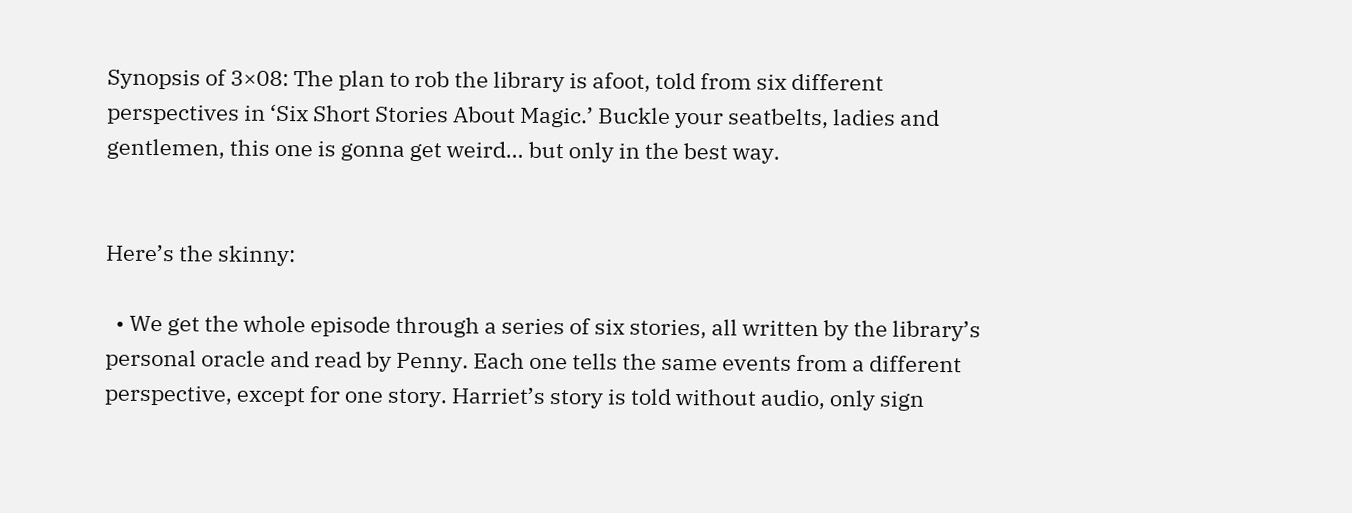Synopsis of 3×08: The plan to rob the library is afoot, told from six different perspectives in ‘Six Short Stories About Magic.’ Buckle your seatbelts, ladies and gentlemen, this one is gonna get weird… but only in the best way.


Here’s the skinny:

  • We get the whole episode through a series of six stories, all written by the library’s personal oracle and read by Penny. Each one tells the same events from a different perspective, except for one story. Harriet’s story is told without audio, only sign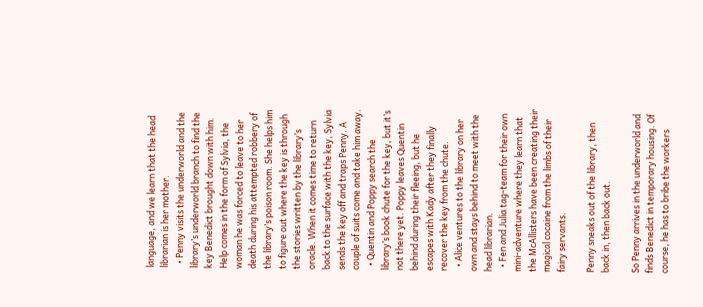language, and we learn that the head librarian is her mother.
  • Penny visits the underworld and the library’s underworld branch to find the key Benedict brought down with him. Help comes in the form of Sylvia, the woman he was forced to leave to her death during his attempted robbery of the library’s poison room. She helps him to figure out where the key is through the stories written by the library’s oracle. When it comes time to return back to the surface with the key, Sylvia sends the key off and traps Penny. A couple of suits come and take him away.
  • Quentin and Poppy search the library’s book chute for the key, but it’s not there yet. Poppy leaves Quentin behind during their fleeing, but he escapes with Kady after they finally recover the key from the chute.
  • Alice ventures to the library on her own and stays behind to meet with the head librarian.
  • Fen and Julia tag-team for their own mini-adventure where they learn that the McAllisters have been creating their magical cocaine from the limbs of their fairy servants.

Penny sneaks out of the library, then back in, then back out.

So Penny arrives in the underworld and finds Benedict in temporary housing. Of course, he has to bribe the workers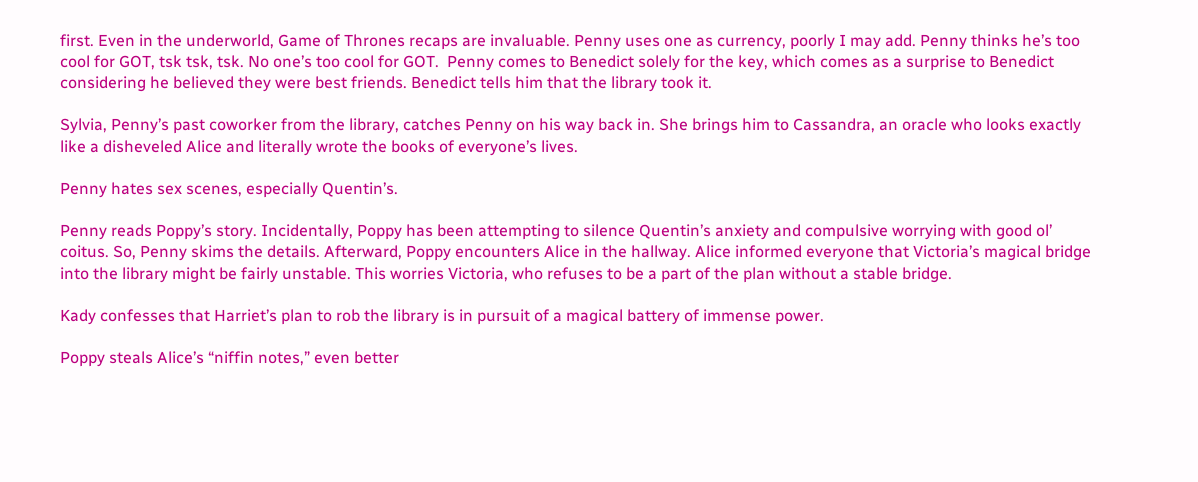first. Even in the underworld, Game of Thrones recaps are invaluable. Penny uses one as currency, poorly I may add. Penny thinks he’s too cool for GOT, tsk tsk, tsk. No one’s too cool for GOT.  Penny comes to Benedict solely for the key, which comes as a surprise to Benedict considering he believed they were best friends. Benedict tells him that the library took it.

Sylvia, Penny’s past coworker from the library, catches Penny on his way back in. She brings him to Cassandra, an oracle who looks exactly like a disheveled Alice and literally wrote the books of everyone’s lives.

Penny hates sex scenes, especially Quentin’s.

Penny reads Poppy’s story. Incidentally, Poppy has been attempting to silence Quentin’s anxiety and compulsive worrying with good ol’ coitus. So, Penny skims the details. Afterward, Poppy encounters Alice in the hallway. Alice informed everyone that Victoria’s magical bridge into the library might be fairly unstable. This worries Victoria, who refuses to be a part of the plan without a stable bridge.

Kady confesses that Harriet’s plan to rob the library is in pursuit of a magical battery of immense power.

Poppy steals Alice’s “niffin notes,” even better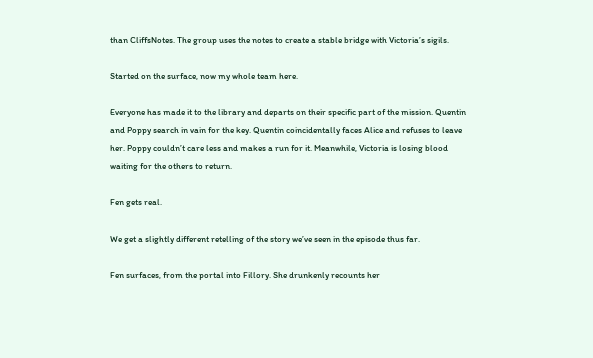than CliffsNotes. The group uses the notes to create a stable bridge with Victoria’s sigils.

Started on the surface, now my whole team here.

Everyone has made it to the library and departs on their specific part of the mission. Quentin and Poppy search in vain for the key. Quentin coincidentally faces Alice and refuses to leave her. Poppy couldn’t care less and makes a run for it. Meanwhile, Victoria is losing blood waiting for the others to return.

Fen gets real.

We get a slightly different retelling of the story we’ve seen in the episode thus far.

Fen surfaces, from the portal into Fillory. She drunkenly recounts her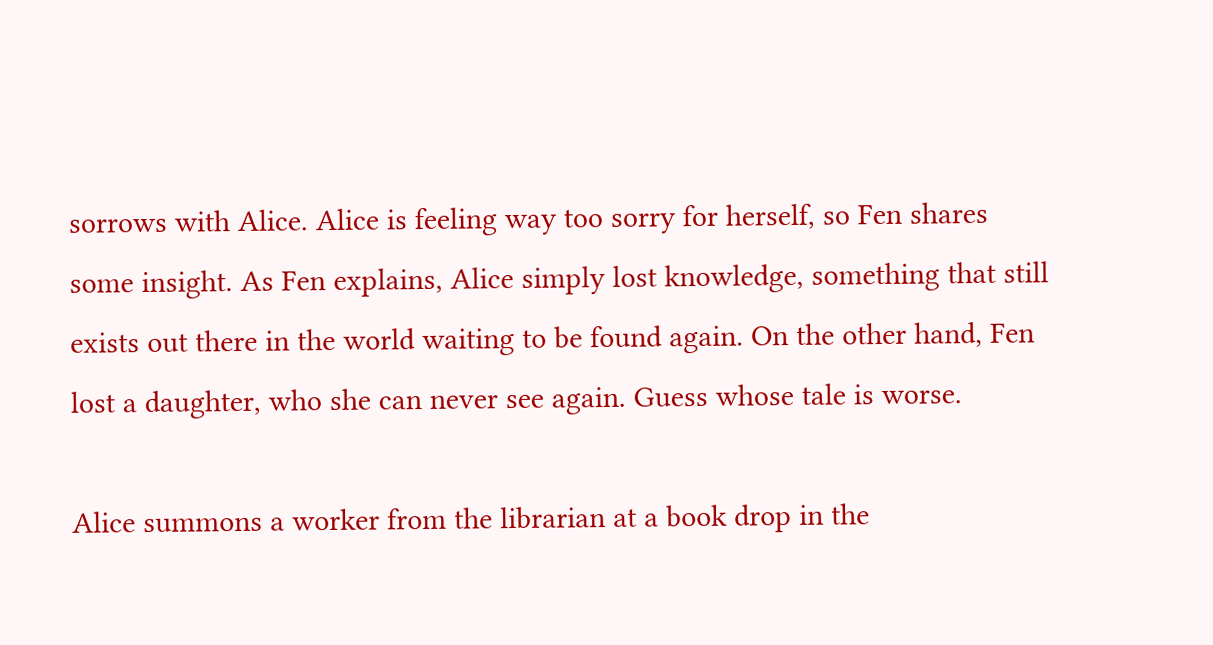sorrows with Alice. Alice is feeling way too sorry for herself, so Fen shares some insight. As Fen explains, Alice simply lost knowledge, something that still exists out there in the world waiting to be found again. On the other hand, Fen lost a daughter, who she can never see again. Guess whose tale is worse.

Alice summons a worker from the librarian at a book drop in the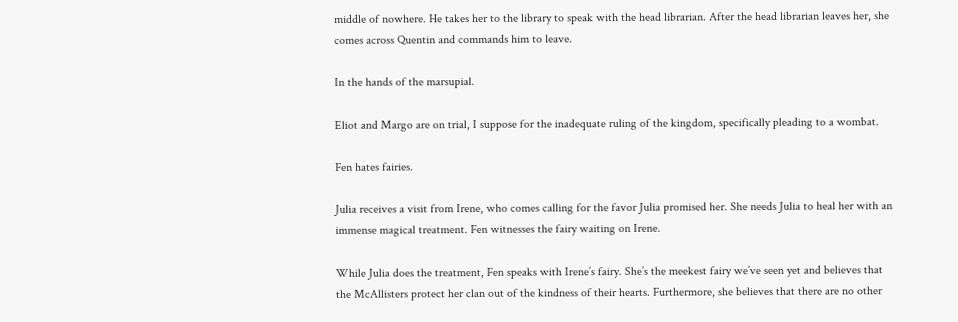middle of nowhere. He takes her to the library to speak with the head librarian. After the head librarian leaves her, she comes across Quentin and commands him to leave.

In the hands of the marsupial.

Eliot and Margo are on trial, I suppose for the inadequate ruling of the kingdom, specifically pleading to a wombat.

Fen hates fairies.

Julia receives a visit from Irene, who comes calling for the favor Julia promised her. She needs Julia to heal her with an immense magical treatment. Fen witnesses the fairy waiting on Irene.

While Julia does the treatment, Fen speaks with Irene’s fairy. She’s the meekest fairy we’ve seen yet and believes that the McAllisters protect her clan out of the kindness of their hearts. Furthermore, she believes that there are no other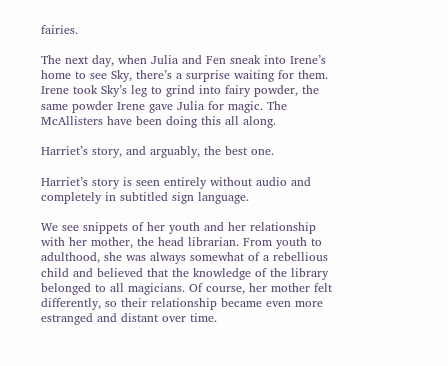fairies.

The next day, when Julia and Fen sneak into Irene’s home to see Sky, there’s a surprise waiting for them. Irene took Sky’s leg to grind into fairy powder, the same powder Irene gave Julia for magic. The McAllisters have been doing this all along.

Harriet’s story, and arguably, the best one.

Harriet’s story is seen entirely without audio and completely in subtitled sign language.

We see snippets of her youth and her relationship with her mother, the head librarian. From youth to adulthood, she was always somewhat of a rebellious child and believed that the knowledge of the library belonged to all magicians. Of course, her mother felt differently, so their relationship became even more estranged and distant over time.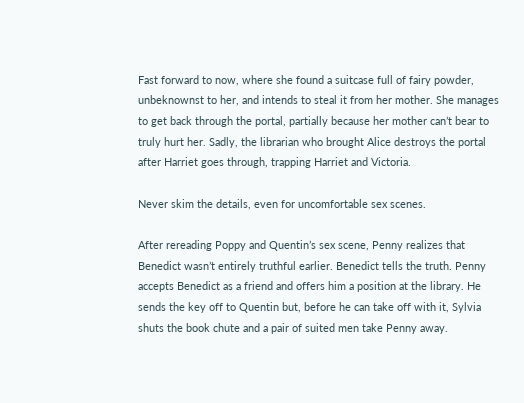Fast forward to now, where she found a suitcase full of fairy powder, unbeknownst to her, and intends to steal it from her mother. She manages to get back through the portal, partially because her mother can’t bear to truly hurt her. Sadly, the librarian who brought Alice destroys the portal after Harriet goes through, trapping Harriet and Victoria.

Never skim the details, even for uncomfortable sex scenes.

After rereading Poppy and Quentin’s sex scene, Penny realizes that Benedict wasn’t entirely truthful earlier. Benedict tells the truth. Penny accepts Benedict as a friend and offers him a position at the library. He sends the key off to Quentin but, before he can take off with it, Sylvia shuts the book chute and a pair of suited men take Penny away.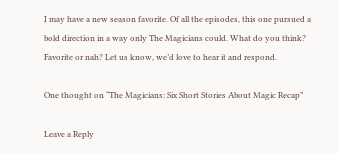I may have a new season favorite. Of all the episodes, this one pursued a bold direction in a way only The Magicians could. What do you think? Favorite or nah? Let us know, we’d love to hear it and respond.

One thought on “The Magicians: Six Short Stories About Magic Recap”

Leave a Reply